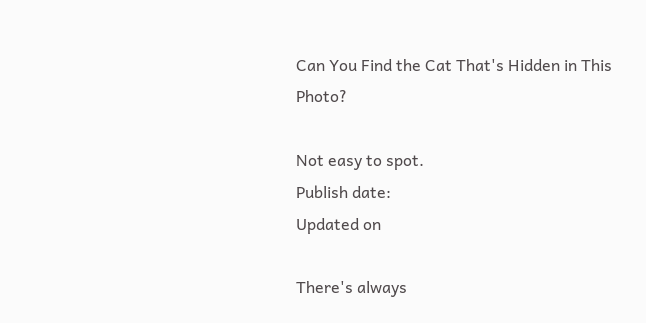Can You Find the Cat That's Hidden in This Photo?

Not easy to spot.
Publish date:
Updated on

There's always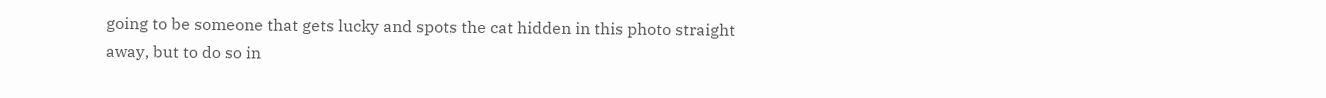going to be someone that gets lucky and spots the cat hidden in this photo straight away, but to do so in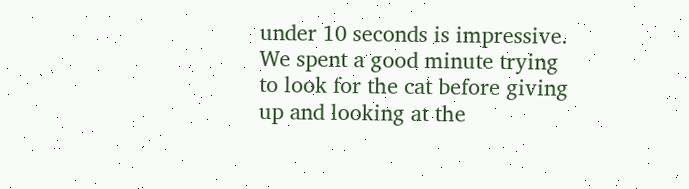under 10 seconds is impressive. We spent a good minute trying to look for the cat before giving up and looking at the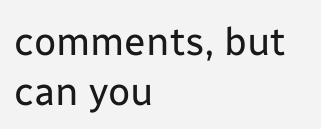comments, but can you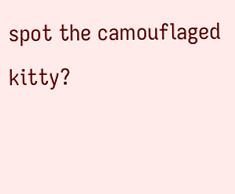spot the camouflaged kitty?